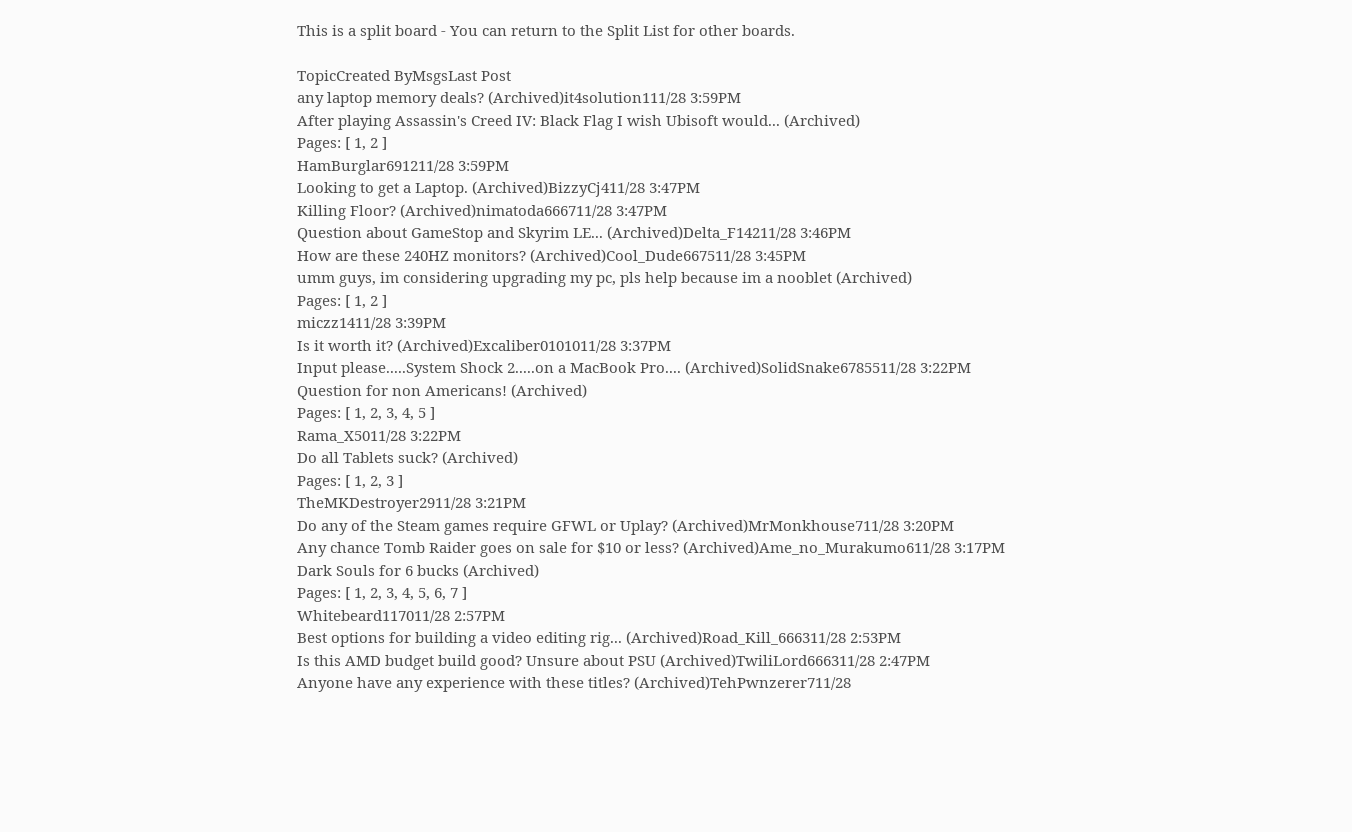This is a split board - You can return to the Split List for other boards.

TopicCreated ByMsgsLast Post
any laptop memory deals? (Archived)it4solution111/28 3:59PM
After playing Assassin's Creed IV: Black Flag I wish Ubisoft would... (Archived)
Pages: [ 1, 2 ]
HamBurglar691211/28 3:59PM
Looking to get a Laptop. (Archived)BizzyCj411/28 3:47PM
Killing Floor? (Archived)nimatoda666711/28 3:47PM
Question about GameStop and Skyrim LE... (Archived)Delta_F14211/28 3:46PM
How are these 240HZ monitors? (Archived)Cool_Dude667511/28 3:45PM
umm guys, im considering upgrading my pc, pls help because im a nooblet (Archived)
Pages: [ 1, 2 ]
miczz1411/28 3:39PM
Is it worth it? (Archived)Excaliber0101011/28 3:37PM
Input please.....System Shock 2.....on a MacBook Pro.... (Archived)SolidSnake6785511/28 3:22PM
Question for non Americans! (Archived)
Pages: [ 1, 2, 3, 4, 5 ]
Rama_X5011/28 3:22PM
Do all Tablets suck? (Archived)
Pages: [ 1, 2, 3 ]
TheMKDestroyer2911/28 3:21PM
Do any of the Steam games require GFWL or Uplay? (Archived)MrMonkhouse711/28 3:20PM
Any chance Tomb Raider goes on sale for $10 or less? (Archived)Ame_no_Murakumo611/28 3:17PM
Dark Souls for 6 bucks (Archived)
Pages: [ 1, 2, 3, 4, 5, 6, 7 ]
Whitebeard117011/28 2:57PM
Best options for building a video editing rig... (Archived)Road_Kill_666311/28 2:53PM
Is this AMD budget build good? Unsure about PSU (Archived)TwiliLord666311/28 2:47PM
Anyone have any experience with these titles? (Archived)TehPwnzerer711/28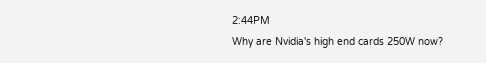2:44PM
Why are Nvidia's high end cards 250W now?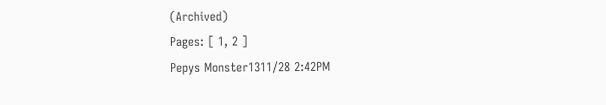(Archived)
Pages: [ 1, 2 ]
Pepys Monster1311/28 2:42PM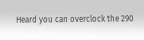Heard you can overclock the 290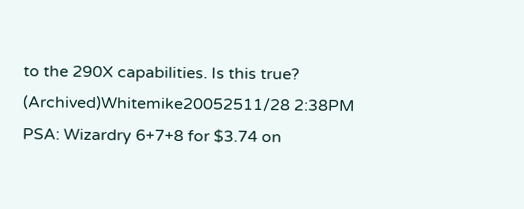to the 290X capabilities. Is this true? (Archived)Whitemike20052511/28 2:38PM
PSA: Wizardry 6+7+8 for $3.74 on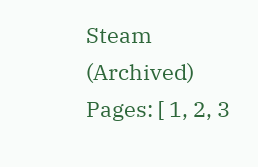Steam (Archived)
Pages: [ 1, 2, 3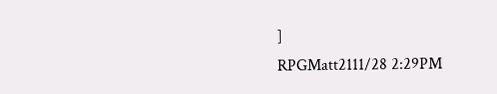]
RPGMatt2111/28 2:29PM